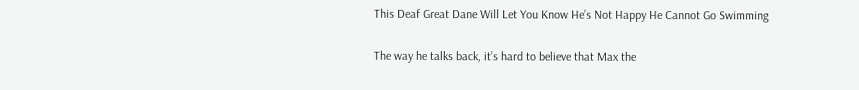This Deaf Great Dane Will Let You Know He’s Not Happy He Cannot Go Swimming

The way he talks back, it’s hard to believe that Max the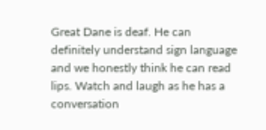Great Dane is deaf. He can definitely understand sign language and we honestly think he can read lips. Watch and laugh as he has a conversation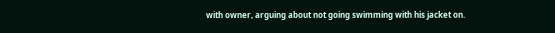with owner, arguing about not going swimming with his jacket on.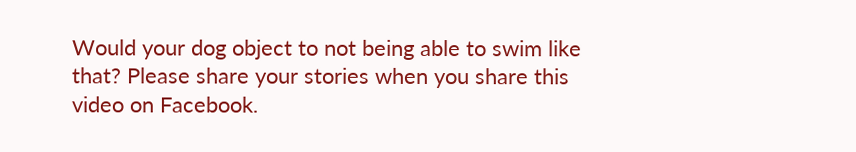Would your dog object to not being able to swim like that? Please share your stories when you share this video on Facebook.